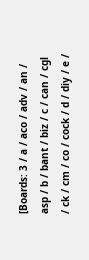[Boards: 3 / a / aco / adv / an / asp / b / bant / biz / c / can / cgl / ck / cm / co / cock / d / diy / e /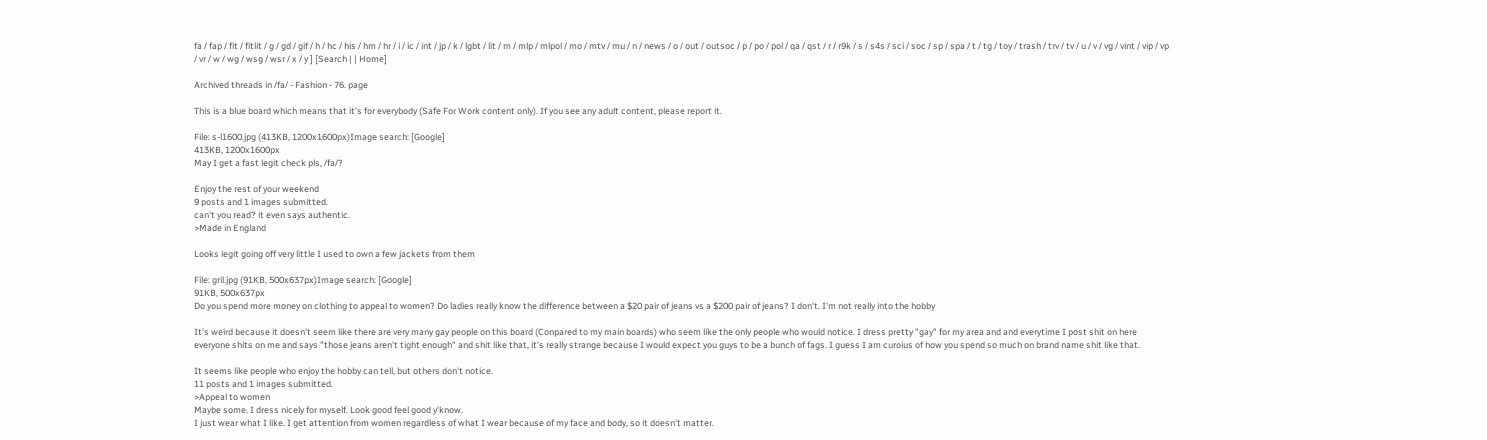fa / fap / fit / fitlit / g / gd / gif / h / hc / his / hm / hr / i / ic / int / jp / k / lgbt / lit / m / mlp / mlpol / mo / mtv / mu / n / news / o / out / outsoc / p / po / pol / qa / qst / r / r9k / s / s4s / sci / soc / sp / spa / t / tg / toy / trash / trv / tv / u / v / vg / vint / vip / vp / vr / w / wg / wsg / wsr / x / y ] [Search | | Home]

Archived threads in /fa/ - Fashion - 76. page

This is a blue board which means that it's for everybody (Safe For Work content only). If you see any adult content, please report it.

File: s-l1600.jpg (413KB, 1200x1600px)Image search: [Google]
413KB, 1200x1600px
May I get a fast legit check pls, /fa/?

Enjoy the rest of your weekend
9 posts and 1 images submitted.
can't you read? it even says authentic.
>Made in England

Looks legit going off very little I used to own a few jackets from them

File: gril.jpg (91KB, 500x637px)Image search: [Google]
91KB, 500x637px
Do you spend more money on clothing to appeal to women? Do ladies really know the difference between a $20 pair of jeans vs a $200 pair of jeans? I don't. I'm not really into the hobby

It's weird because it doesn't seem like there are very many gay people on this board (Conpared to my main boards) who seem like the only people who would notice. I dress pretty "gay" for my area and and everytime I post shit on here everyone shits on me and says "those jeans aren't tight enough" and shit like that, it's really strange because I would expect you guys to be a bunch of fags. I guess I am curoius of how you spend so much on brand name shit like that.

It seems like people who enjoy the hobby can tell, but others don't notice.
11 posts and 1 images submitted.
>Appeal to women
Maybe some. I dress nicely for myself. Look good feel good y'know.
I just wear what I like. I get attention from women regardless of what I wear because of my face and body, so it doesn't matter.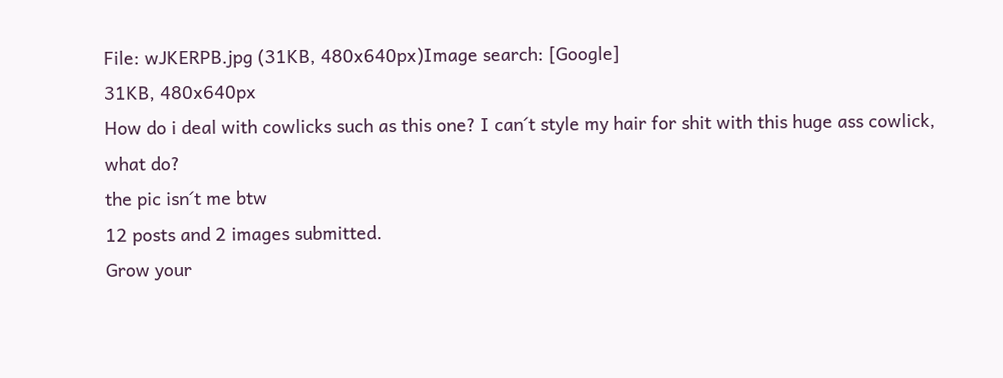File: wJKERPB.jpg (31KB, 480x640px)Image search: [Google]
31KB, 480x640px
How do i deal with cowlicks such as this one? I can´t style my hair for shit with this huge ass cowlick, what do?
the pic isn´t me btw
12 posts and 2 images submitted.
Grow your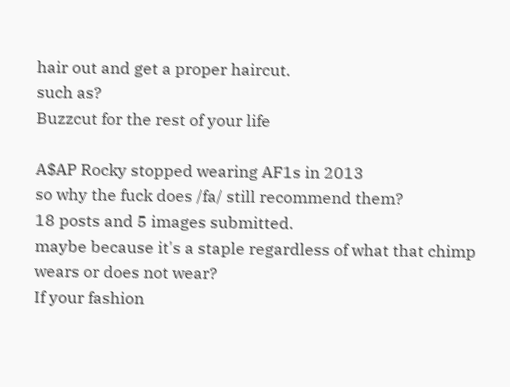hair out and get a proper haircut.
such as?
Buzzcut for the rest of your life

A$AP Rocky stopped wearing AF1s in 2013
so why the fuck does /fa/ still recommend them?
18 posts and 5 images submitted.
maybe because it's a staple regardless of what that chimp wears or does not wear?
If your fashion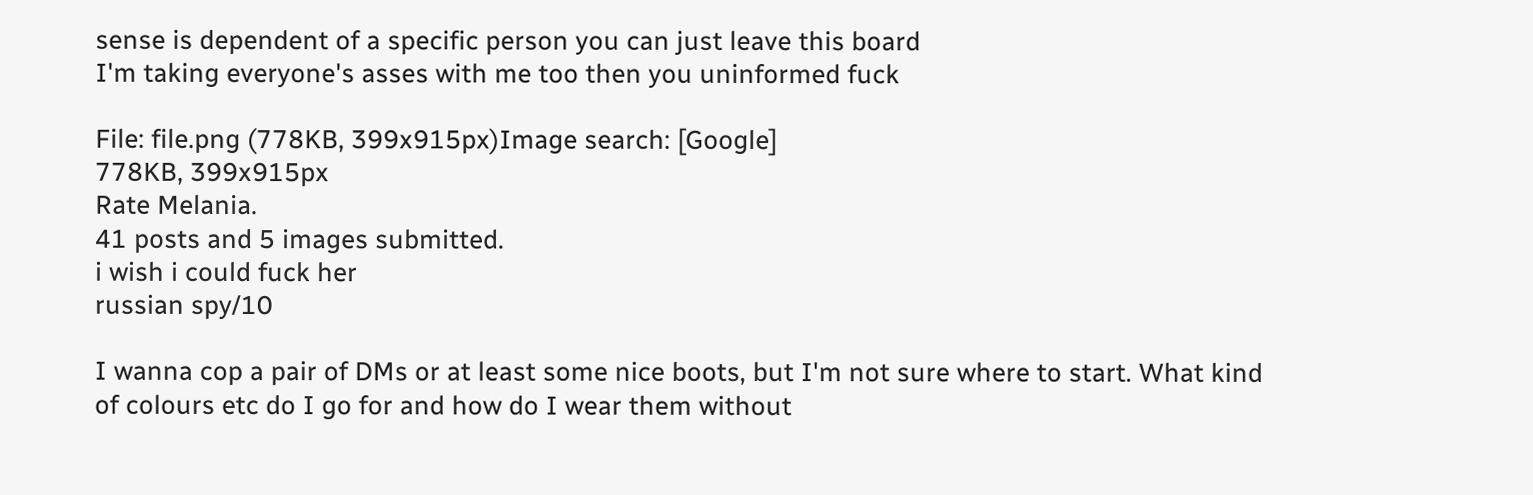sense is dependent of a specific person you can just leave this board
I'm taking everyone's asses with me too then you uninformed fuck

File: file.png (778KB, 399x915px)Image search: [Google]
778KB, 399x915px
Rate Melania.
41 posts and 5 images submitted.
i wish i could fuck her
russian spy/10

I wanna cop a pair of DMs or at least some nice boots, but I'm not sure where to start. What kind of colours etc do I go for and how do I wear them without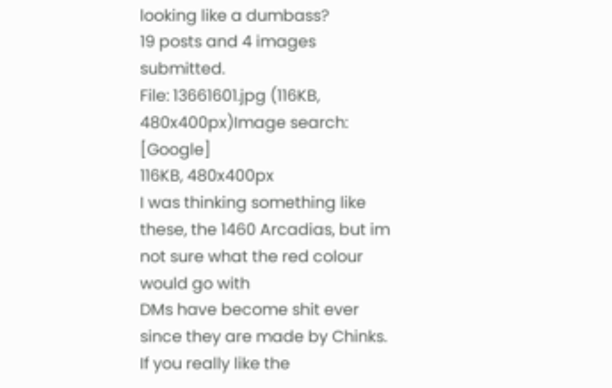looking like a dumbass?
19 posts and 4 images submitted.
File: 13661601.jpg (116KB, 480x400px)Image search: [Google]
116KB, 480x400px
I was thinking something like these, the 1460 Arcadias, but im not sure what the red colour would go with
DMs have become shit ever since they are made by Chinks.
If you really like the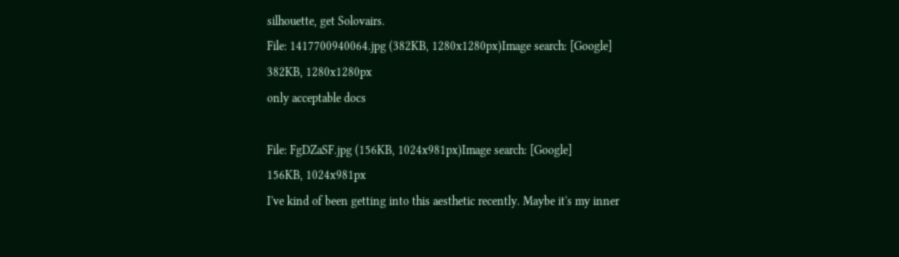silhouette, get Solovairs.
File: 1417700940064.jpg (382KB, 1280x1280px)Image search: [Google]
382KB, 1280x1280px
only acceptable docs

File: FgDZaSF.jpg (156KB, 1024x981px)Image search: [Google]
156KB, 1024x981px
I've kind of been getting into this aesthetic recently. Maybe it's my inner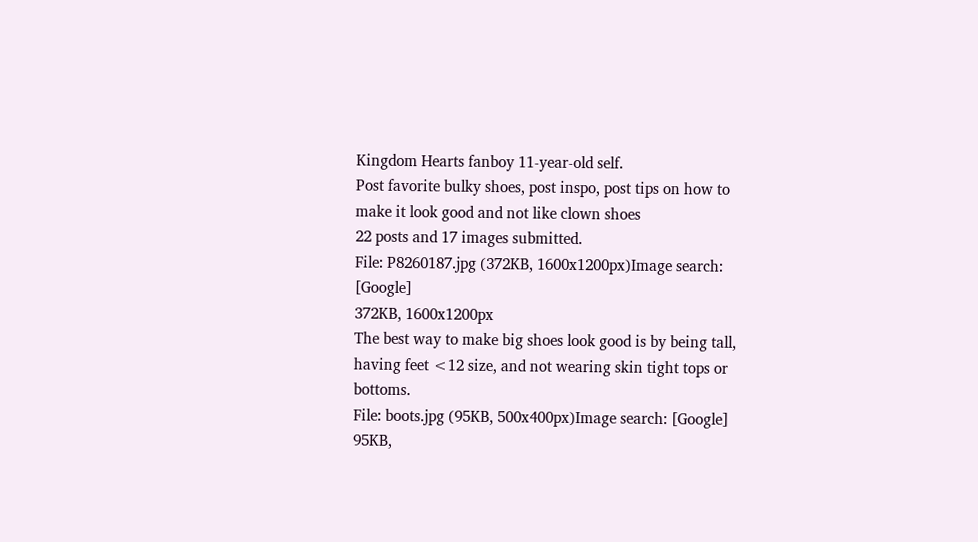Kingdom Hearts fanboy 11-year-old self.
Post favorite bulky shoes, post inspo, post tips on how to make it look good and not like clown shoes
22 posts and 17 images submitted.
File: P8260187.jpg (372KB, 1600x1200px)Image search: [Google]
372KB, 1600x1200px
The best way to make big shoes look good is by being tall, having feet <12 size, and not wearing skin tight tops or bottoms.
File: boots.jpg (95KB, 500x400px)Image search: [Google]
95KB,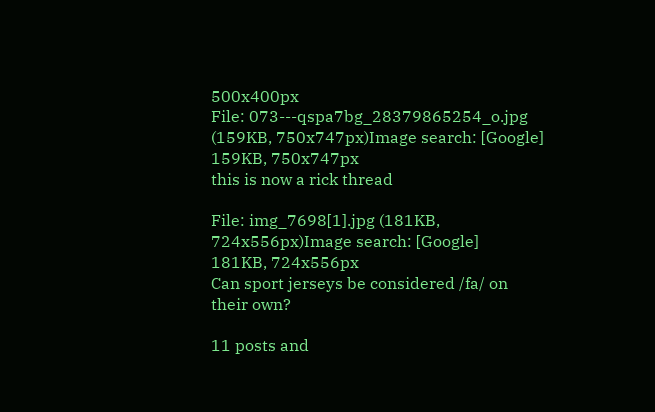500x400px
File: 073---qspa7bg_28379865254_o.jpg (159KB, 750x747px)Image search: [Google]
159KB, 750x747px
this is now a rick thread

File: img_7698[1].jpg (181KB, 724x556px)Image search: [Google]
181KB, 724x556px
Can sport jerseys be considered /fa/ on their own?

11 posts and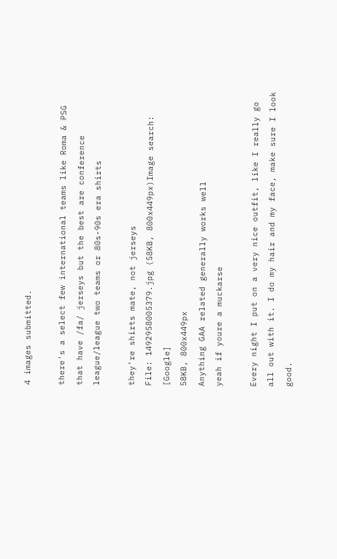4 images submitted.

there's a select few international teams like Roma & PSG that have /fa/ jerseys but the best are conference league/league two teams or 80s-90s era shirts

they're shirts mate, not jerseys
File: 1492958005379.jpg (58KB, 800x449px)Image search: [Google]
58KB, 800x449px
Anything GAA related generally works well
yeah if youre a muckarse

Every night I put on a very nice outfit, like I really go all out with it. I do my hair and my face, make sure I look good.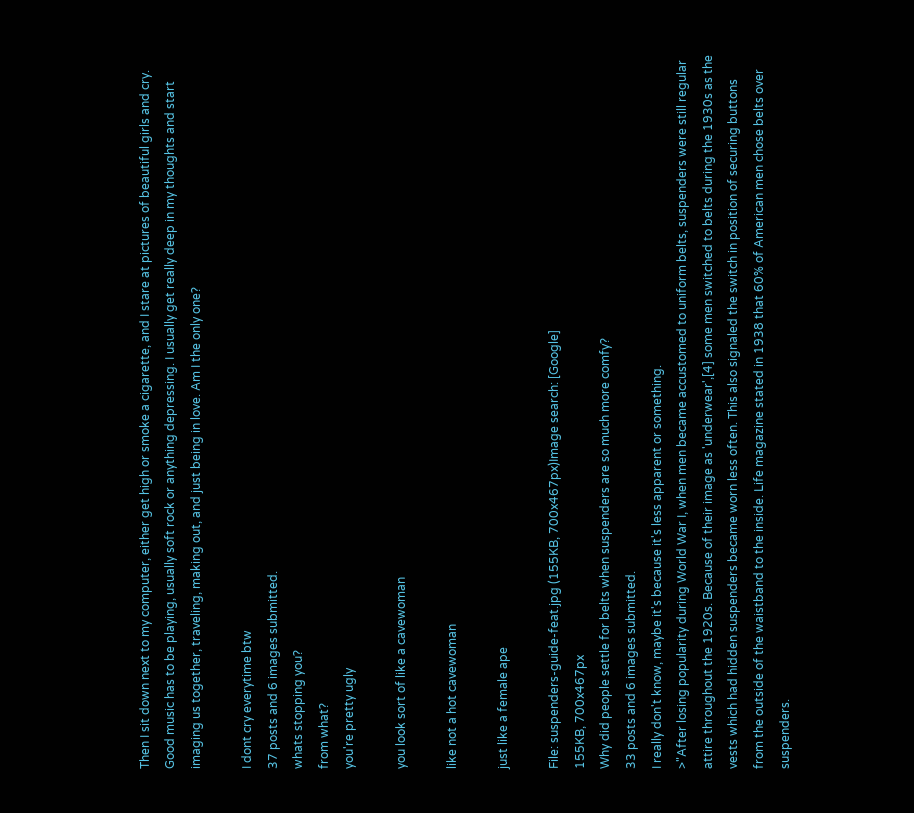Then I sit down next to my computer, either get high or smoke a cigarette, and I stare at pictures of beautiful girls and cry. Good music has to be playing, usually soft rock or anything depressing. I usually get really deep in my thoughts and start imaging us together, traveling, making out, and just being in love. Am I the only one?

I dont cry everytime btw
37 posts and 6 images submitted.
whats stopping you?
from what?
you're pretty ugly

you look sort of like a cavewoman

like not a hot cavewoman

just like a female ape

File: suspenders-guide-feat.jpg (155KB, 700x467px)Image search: [Google]
155KB, 700x467px
Why did people settle for belts when suspenders are so much more comfy?
33 posts and 6 images submitted.
I really don't know, maybe it's because it's less apparent or something.
>"After losing popularity during World War I, when men became accustomed to uniform belts, suspenders were still regular attire throughout the 1920s. Because of their image as 'underwear',[4] some men switched to belts during the 1930s as the vests which had hidden suspenders became worn less often. This also signaled the switch in position of securing buttons from the outside of the waistband to the inside. Life magazine stated in 1938 that 60% of American men chose belts over suspenders.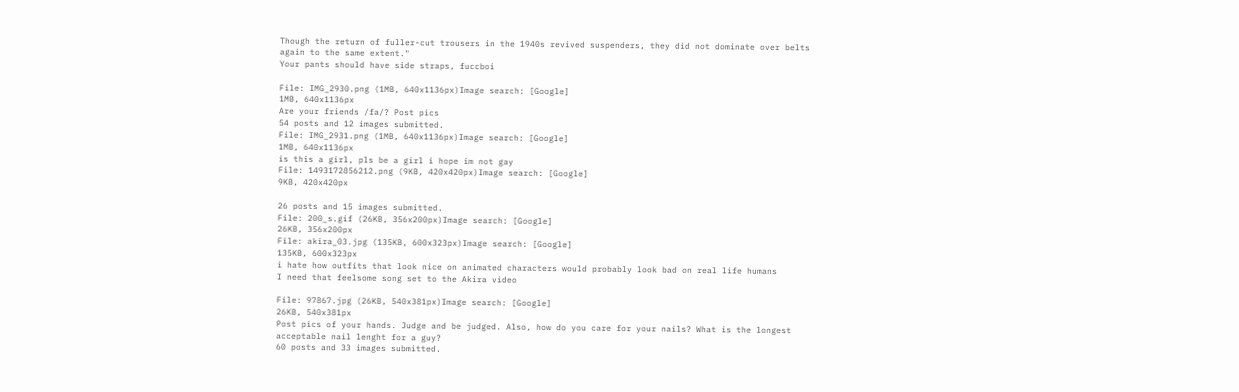Though the return of fuller-cut trousers in the 1940s revived suspenders, they did not dominate over belts again to the same extent."
Your pants should have side straps, fuccboi

File: IMG_2930.png (1MB, 640x1136px)Image search: [Google]
1MB, 640x1136px
Are your friends /fa/? Post pics
54 posts and 12 images submitted.
File: IMG_2931.png (1MB, 640x1136px)Image search: [Google]
1MB, 640x1136px
is this a girl, pls be a girl i hope im not gay
File: 1493172856212.png (9KB, 420x420px)Image search: [Google]
9KB, 420x420px

26 posts and 15 images submitted.
File: 200_s.gif (26KB, 356x200px)Image search: [Google]
26KB, 356x200px
File: akira_03.jpg (135KB, 600x323px)Image search: [Google]
135KB, 600x323px
i hate how outfits that look nice on animated characters would probably look bad on real life humans
I need that feelsome song set to the Akira video

File: 97867.jpg (26KB, 540x381px)Image search: [Google]
26KB, 540x381px
Post pics of your hands. Judge and be judged. Also, how do you care for your nails? What is the longest acceptable nail lenght for a guy?
60 posts and 33 images submitted.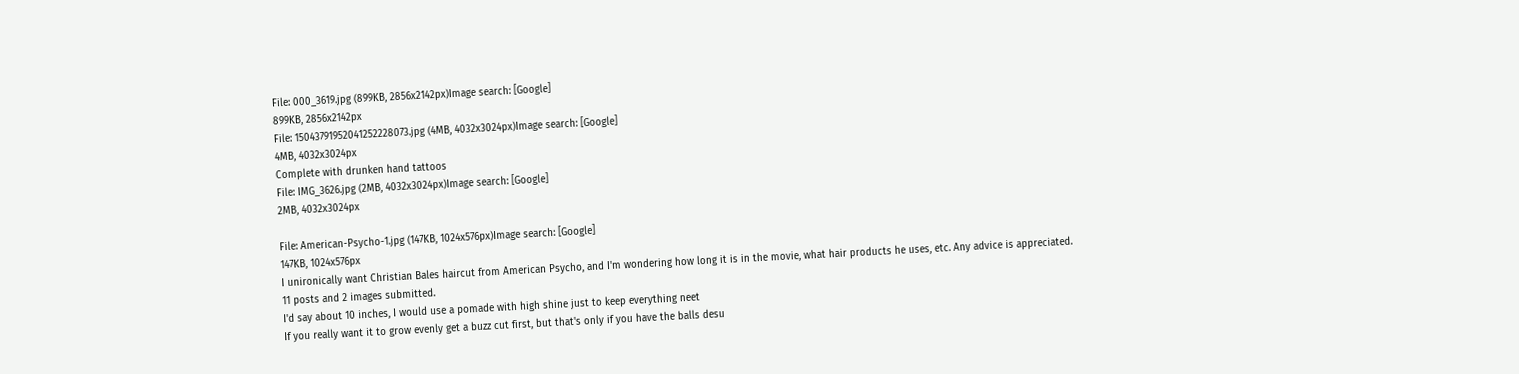File: 000_3619.jpg (899KB, 2856x2142px)Image search: [Google]
899KB, 2856x2142px
File: 15043791952041252228073.jpg (4MB, 4032x3024px)Image search: [Google]
4MB, 4032x3024px
Complete with drunken hand tattoos
File: IMG_3626.jpg (2MB, 4032x3024px)Image search: [Google]
2MB, 4032x3024px

File: American-Psycho-1.jpg (147KB, 1024x576px)Image search: [Google]
147KB, 1024x576px
I unironically want Christian Bales haircut from American Psycho, and I'm wondering how long it is in the movie, what hair products he uses, etc. Any advice is appreciated.
11 posts and 2 images submitted.
I'd say about 10 inches, I would use a pomade with high shine just to keep everything neet
If you really want it to grow evenly get a buzz cut first, but that's only if you have the balls desu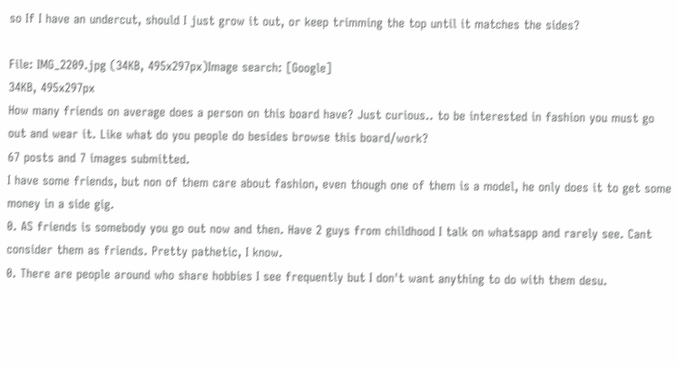so If I have an undercut, should I just grow it out, or keep trimming the top until it matches the sides?

File: IMG_2209.jpg (34KB, 495x297px)Image search: [Google]
34KB, 495x297px
How many friends on average does a person on this board have? Just curious.. to be interested in fashion you must go out and wear it. Like what do you people do besides browse this board/work?
67 posts and 7 images submitted.
I have some friends, but non of them care about fashion, even though one of them is a model, he only does it to get some money in a side gig.
0. AS friends is somebody you go out now and then. Have 2 guys from childhood I talk on whatsapp and rarely see. Cant consider them as friends. Pretty pathetic, I know.
0. There are people around who share hobbies I see frequently but I don't want anything to do with them desu.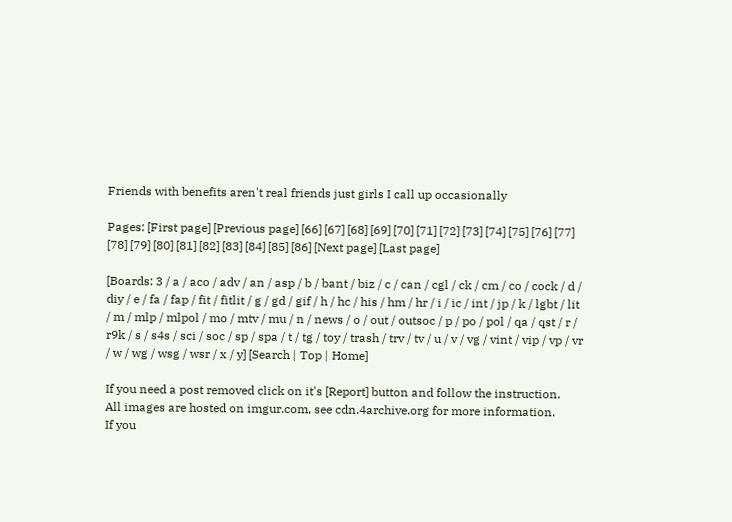Friends with benefits aren't real friends just girls I call up occasionally

Pages: [First page] [Previous page] [66] [67] [68] [69] [70] [71] [72] [73] [74] [75] [76] [77] [78] [79] [80] [81] [82] [83] [84] [85] [86] [Next page] [Last page]

[Boards: 3 / a / aco / adv / an / asp / b / bant / biz / c / can / cgl / ck / cm / co / cock / d / diy / e / fa / fap / fit / fitlit / g / gd / gif / h / hc / his / hm / hr / i / ic / int / jp / k / lgbt / lit / m / mlp / mlpol / mo / mtv / mu / n / news / o / out / outsoc / p / po / pol / qa / qst / r / r9k / s / s4s / sci / soc / sp / spa / t / tg / toy / trash / trv / tv / u / v / vg / vint / vip / vp / vr / w / wg / wsg / wsr / x / y] [Search | Top | Home]

If you need a post removed click on it's [Report] button and follow the instruction.
All images are hosted on imgur.com, see cdn.4archive.org for more information.
If you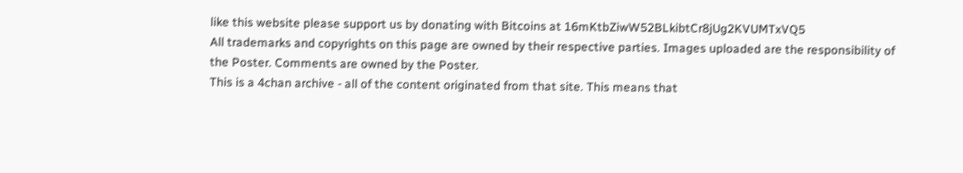like this website please support us by donating with Bitcoins at 16mKtbZiwW52BLkibtCr8jUg2KVUMTxVQ5
All trademarks and copyrights on this page are owned by their respective parties. Images uploaded are the responsibility of the Poster. Comments are owned by the Poster.
This is a 4chan archive - all of the content originated from that site. This means that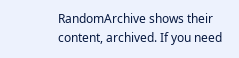RandomArchive shows their content, archived. If you need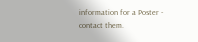information for a Poster - contact them.